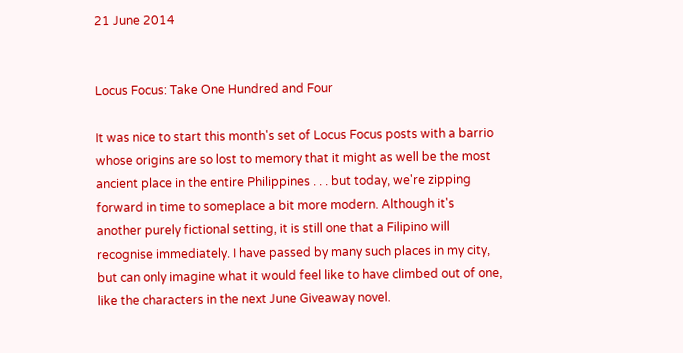21 June 2014


Locus Focus: Take One Hundred and Four

It was nice to start this month's set of Locus Focus posts with a barrio whose origins are so lost to memory that it might as well be the most ancient place in the entire Philippines . . . but today, we're zipping forward in time to someplace a bit more modern. Although it's another purely fictional setting, it is still one that a Filipino will recognise immediately. I have passed by many such places in my city, but can only imagine what it would feel like to have climbed out of one, like the characters in the next June Giveaway novel.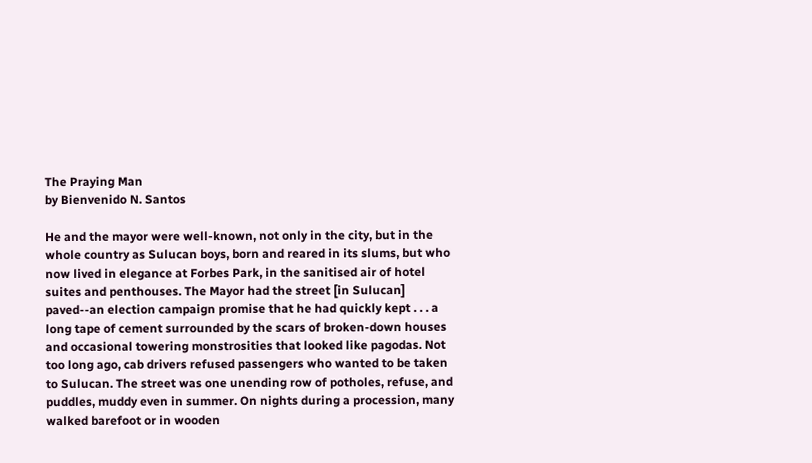The Praying Man
by Bienvenido N. Santos

He and the mayor were well-known, not only in the city, but in the whole country as Sulucan boys, born and reared in its slums, but who now lived in elegance at Forbes Park, in the sanitised air of hotel suites and penthouses. The Mayor had the street [in Sulucan] paved--an election campaign promise that he had quickly kept . . . a long tape of cement surrounded by the scars of broken-down houses and occasional towering monstrosities that looked like pagodas. Not too long ago, cab drivers refused passengers who wanted to be taken to Sulucan. The street was one unending row of potholes, refuse, and puddles, muddy even in summer. On nights during a procession, many walked barefoot or in wooden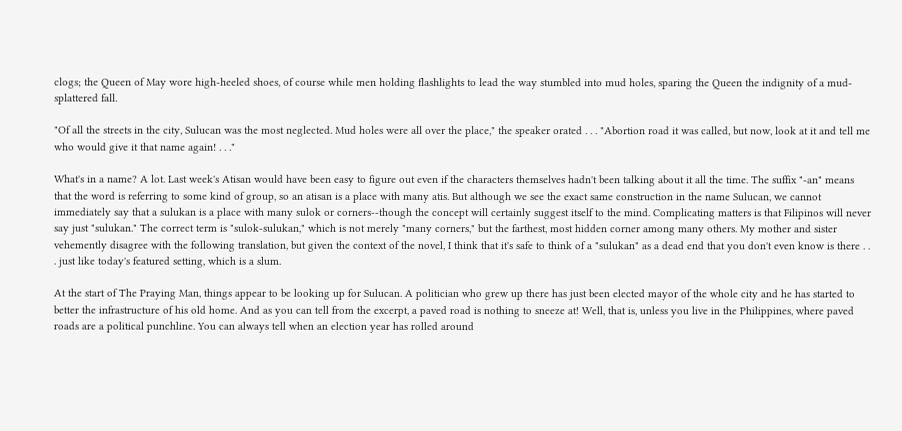clogs; the Queen of May wore high-heeled shoes, of course while men holding flashlights to lead the way stumbled into mud holes, sparing the Queen the indignity of a mud-splattered fall.

"Of all the streets in the city, Sulucan was the most neglected. Mud holes were all over the place," the speaker orated . . . "Abortion road it was called, but now, look at it and tell me who would give it that name again! . . ."

What's in a name? A lot. Last week's Atisan would have been easy to figure out even if the characters themselves hadn't been talking about it all the time. The suffix "-an" means that the word is referring to some kind of group, so an atisan is a place with many atis. But although we see the exact same construction in the name Sulucan, we cannot immediately say that a sulukan is a place with many sulok or corners--though the concept will certainly suggest itself to the mind. Complicating matters is that Filipinos will never say just "sulukan." The correct term is "sulok-sulukan," which is not merely "many corners," but the farthest, most hidden corner among many others. My mother and sister vehemently disagree with the following translation, but given the context of the novel, I think that it's safe to think of a "sulukan" as a dead end that you don't even know is there . . . just like today's featured setting, which is a slum.

At the start of The Praying Man, things appear to be looking up for Sulucan. A politician who grew up there has just been elected mayor of the whole city and he has started to better the infrastructure of his old home. And as you can tell from the excerpt, a paved road is nothing to sneeze at! Well, that is, unless you live in the Philippines, where paved roads are a political punchline. You can always tell when an election year has rolled around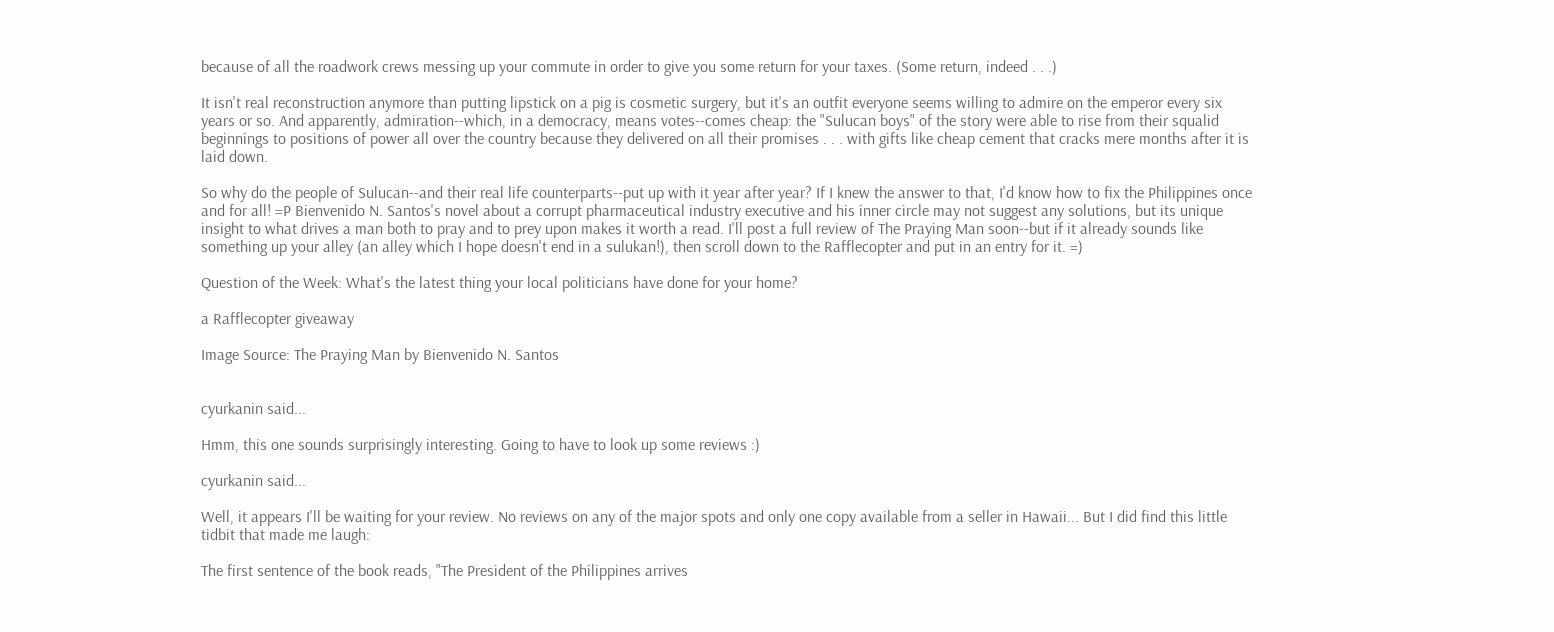because of all the roadwork crews messing up your commute in order to give you some return for your taxes. (Some return, indeed . . .)

It isn't real reconstruction anymore than putting lipstick on a pig is cosmetic surgery, but it's an outfit everyone seems willing to admire on the emperor every six years or so. And apparently, admiration--which, in a democracy, means votes--comes cheap: the "Sulucan boys" of the story were able to rise from their squalid beginnings to positions of power all over the country because they delivered on all their promises . . . with gifts like cheap cement that cracks mere months after it is laid down.

So why do the people of Sulucan--and their real life counterparts--put up with it year after year? If I knew the answer to that, I'd know how to fix the Philippines once and for all! =P Bienvenido N. Santos's novel about a corrupt pharmaceutical industry executive and his inner circle may not suggest any solutions, but its unique insight to what drives a man both to pray and to prey upon makes it worth a read. I'll post a full review of The Praying Man soon--but if it already sounds like something up your alley (an alley which I hope doesn't end in a sulukan!), then scroll down to the Rafflecopter and put in an entry for it. =)

Question of the Week: What's the latest thing your local politicians have done for your home?

a Rafflecopter giveaway

Image Source: The Praying Man by Bienvenido N. Santos


cyurkanin said...

Hmm, this one sounds surprisingly interesting. Going to have to look up some reviews :)

cyurkanin said...

Well, it appears I'll be waiting for your review. No reviews on any of the major spots and only one copy available from a seller in Hawaii... But I did find this little tidbit that made me laugh:

The first sentence of the book reads, "The President of the Philippines arrives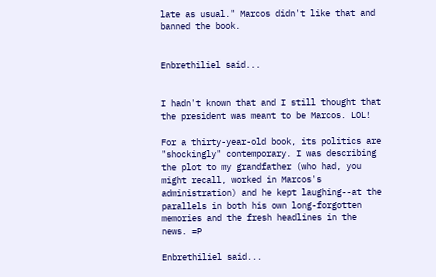late as usual." Marcos didn't like that and banned the book.


Enbrethiliel said...


I hadn't known that and I still thought that the president was meant to be Marcos. LOL!

For a thirty-year-old book, its politics are "shockingly" contemporary. I was describing the plot to my grandfather (who had, you might recall, worked in Marcos's administration) and he kept laughing--at the parallels in both his own long-forgotten memories and the fresh headlines in the news. =P

Enbrethiliel said...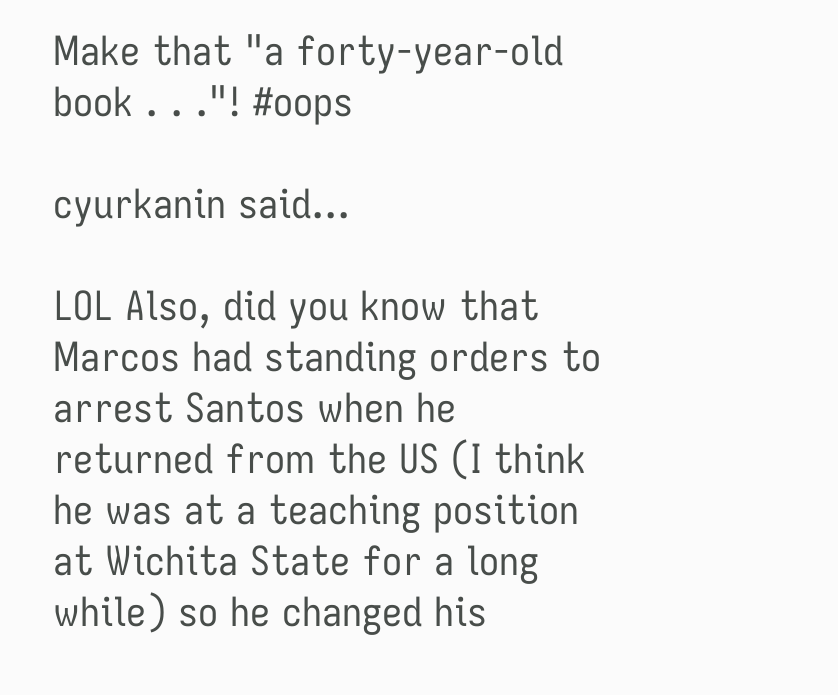Make that "a forty-year-old book . . ."! #oops

cyurkanin said...

LOL Also, did you know that Marcos had standing orders to arrest Santos when he returned from the US (I think he was at a teaching position at Wichita State for a long while) so he changed his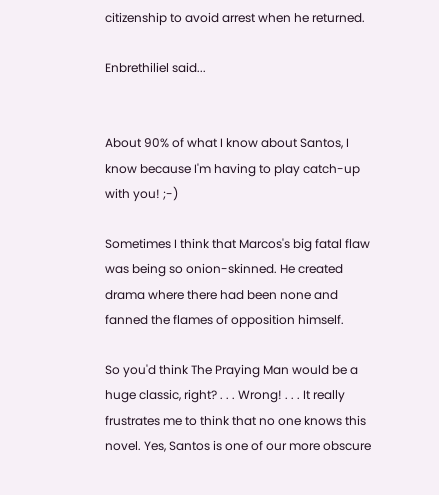citizenship to avoid arrest when he returned.

Enbrethiliel said...


About 90% of what I know about Santos, I know because I'm having to play catch-up with you! ;-)

Sometimes I think that Marcos's big fatal flaw was being so onion-skinned. He created drama where there had been none and fanned the flames of opposition himself.

So you'd think The Praying Man would be a huge classic, right? . . . Wrong! . . . It really frustrates me to think that no one knows this novel. Yes, Santos is one of our more obscure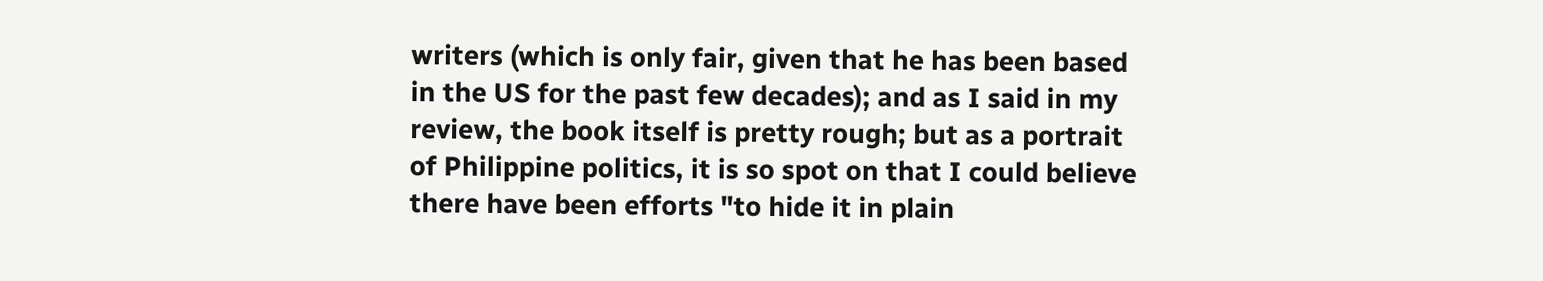writers (which is only fair, given that he has been based in the US for the past few decades); and as I said in my review, the book itself is pretty rough; but as a portrait of Philippine politics, it is so spot on that I could believe there have been efforts "to hide it in plain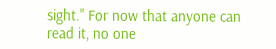sight." For now that anyone can read it, no one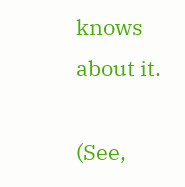knows about it.

(See,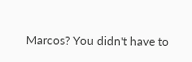Marcos? You didn't have to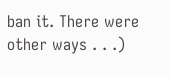ban it. There were other ways . . .)